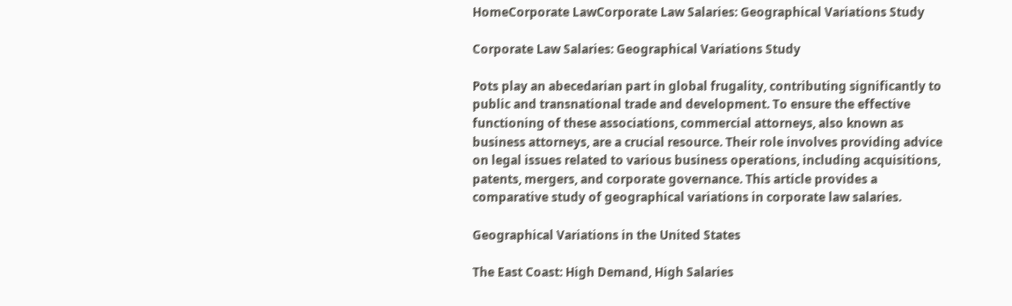HomeCorporate LawCorporate Law Salaries: Geographical Variations Study

Corporate Law Salaries: Geographical Variations Study

Pots play an abecedarian part in global frugality, contributing significantly to public and transnational trade and development. To ensure the effective functioning of these associations, commercial attorneys, also known as business attorneys, are a crucial resource. Their role involves providing advice on legal issues related to various business operations, including acquisitions, patents, mergers, and corporate governance. This article provides a comparative study of geographical variations in corporate law salaries.

Geographical Variations in the United States

The East Coast: High Demand, High Salaries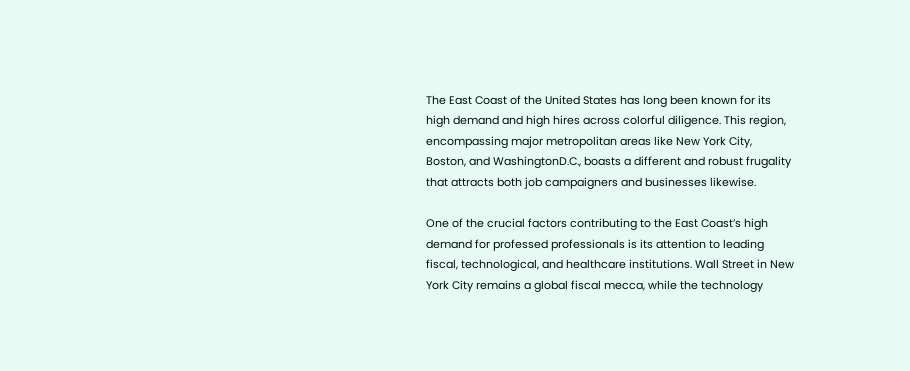The East Coast of the United States has long been known for its high demand and high hires across colorful diligence. This region, encompassing major metropolitan areas like New York City, Boston, and WashingtonD.C., boasts a different and robust frugality that attracts both job campaigners and businesses likewise.

One of the crucial factors contributing to the East Coast’s high demand for professed professionals is its attention to leading fiscal, technological, and healthcare institutions. Wall Street in New York City remains a global fiscal mecca, while the technology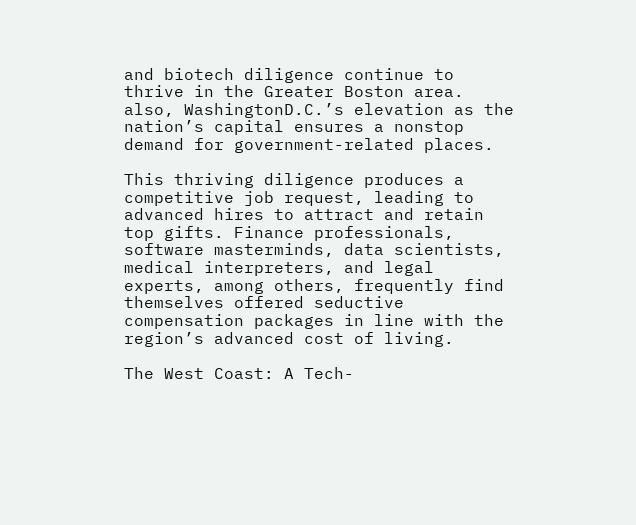and biotech diligence continue to thrive in the Greater Boston area. also, WashingtonD.C.’s elevation as the nation’s capital ensures a nonstop demand for government-related places.

This thriving diligence produces a competitive job request, leading to advanced hires to attract and retain top gifts. Finance professionals, software masterminds, data scientists, medical interpreters, and legal experts, among others, frequently find themselves offered seductive compensation packages in line with the region’s advanced cost of living.

The West Coast: A Tech-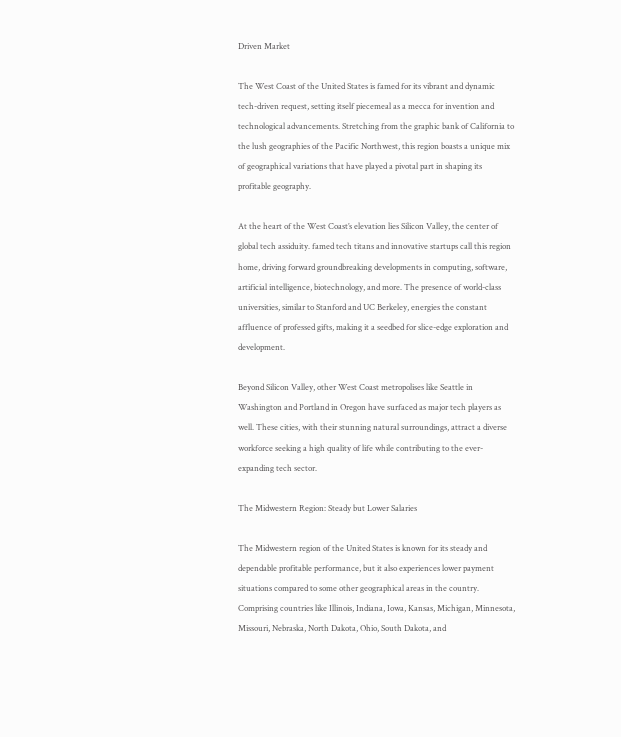Driven Market

The West Coast of the United States is famed for its vibrant and dynamic tech-driven request, setting itself piecemeal as a mecca for invention and technological advancements. Stretching from the graphic bank of California to the lush geographies of the Pacific Northwest, this region boasts a unique mix of geographical variations that have played a pivotal part in shaping its profitable geography.

At the heart of the West Coast’s elevation lies Silicon Valley, the center of global tech assiduity. famed tech titans and innovative startups call this region home, driving forward groundbreaking developments in computing, software, artificial intelligence, biotechnology, and more. The presence of world-class universities, similar to Stanford and UC Berkeley, energies the constant affluence of professed gifts, making it a seedbed for slice-edge exploration and development.

Beyond Silicon Valley, other West Coast metropolises like Seattle in Washington and Portland in Oregon have surfaced as major tech players as well. These cities, with their stunning natural surroundings, attract a diverse workforce seeking a high quality of life while contributing to the ever-expanding tech sector.

The Midwestern Region: Steady but Lower Salaries

The Midwestern region of the United States is known for its steady and dependable profitable performance, but it also experiences lower payment situations compared to some other geographical areas in the country. Comprising countries like Illinois, Indiana, Iowa, Kansas, Michigan, Minnesota, Missouri, Nebraska, North Dakota, Ohio, South Dakota, and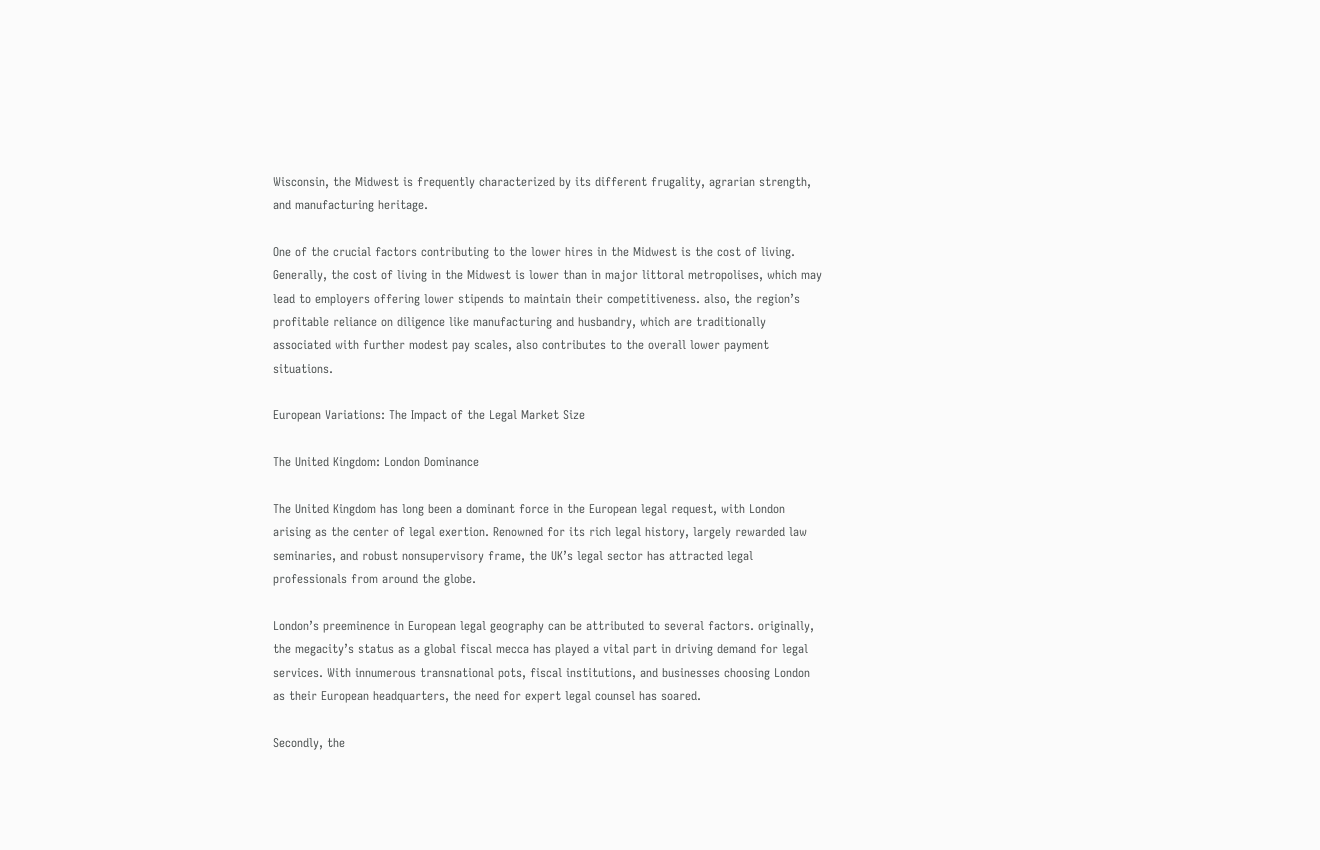Wisconsin, the Midwest is frequently characterized by its different frugality, agrarian strength, and manufacturing heritage.

One of the crucial factors contributing to the lower hires in the Midwest is the cost of living. Generally, the cost of living in the Midwest is lower than in major littoral metropolises, which may lead to employers offering lower stipends to maintain their competitiveness. also, the region’s profitable reliance on diligence like manufacturing and husbandry, which are traditionally associated with further modest pay scales, also contributes to the overall lower payment situations.

European Variations: The Impact of the Legal Market Size

The United Kingdom: London Dominance

The United Kingdom has long been a dominant force in the European legal request, with London arising as the center of legal exertion. Renowned for its rich legal history, largely rewarded law seminaries, and robust nonsupervisory frame, the UK’s legal sector has attracted legal professionals from around the globe.

London’s preeminence in European legal geography can be attributed to several factors. originally, the megacity’s status as a global fiscal mecca has played a vital part in driving demand for legal services. With innumerous transnational pots, fiscal institutions, and businesses choosing London as their European headquarters, the need for expert legal counsel has soared.

Secondly, the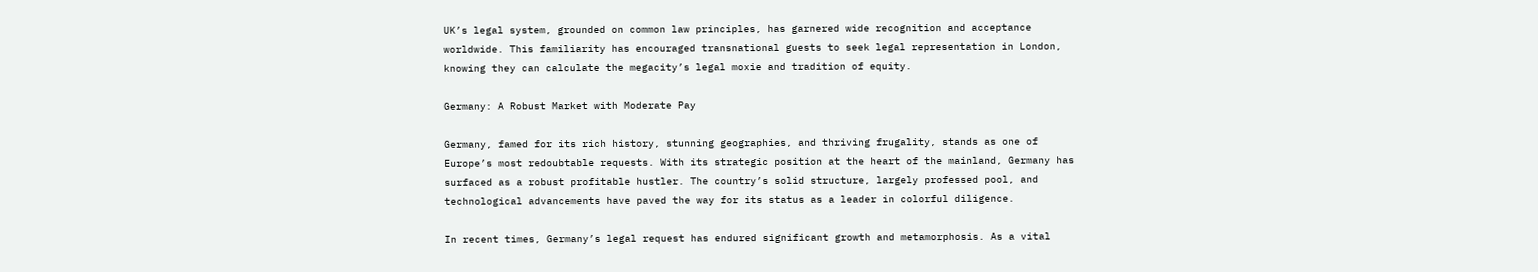UK’s legal system, grounded on common law principles, has garnered wide recognition and acceptance worldwide. This familiarity has encouraged transnational guests to seek legal representation in London, knowing they can calculate the megacity’s legal moxie and tradition of equity.

Germany: A Robust Market with Moderate Pay

Germany, famed for its rich history, stunning geographies, and thriving frugality, stands as one of Europe’s most redoubtable requests. With its strategic position at the heart of the mainland, Germany has surfaced as a robust profitable hustler. The country’s solid structure, largely professed pool, and technological advancements have paved the way for its status as a leader in colorful diligence.

In recent times, Germany’s legal request has endured significant growth and metamorphosis. As a vital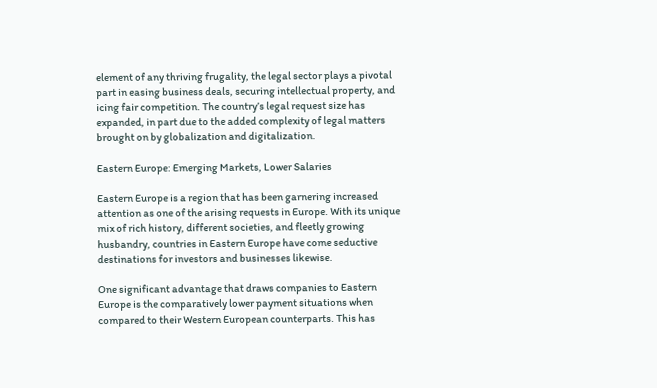element of any thriving frugality, the legal sector plays a pivotal part in easing business deals, securing intellectual property, and icing fair competition. The country’s legal request size has expanded, in part due to the added complexity of legal matters brought on by globalization and digitalization.

Eastern Europe: Emerging Markets, Lower Salaries

Eastern Europe is a region that has been garnering increased attention as one of the arising requests in Europe. With its unique mix of rich history, different societies, and fleetly growing husbandry, countries in Eastern Europe have come seductive destinations for investors and businesses likewise.

One significant advantage that draws companies to Eastern Europe is the comparatively lower payment situations when compared to their Western European counterparts. This has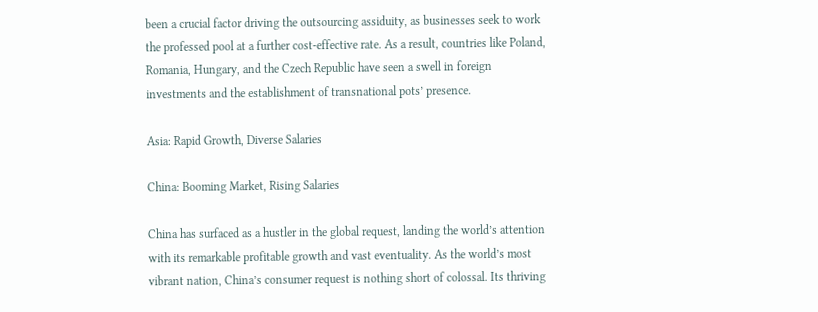been a crucial factor driving the outsourcing assiduity, as businesses seek to work the professed pool at a further cost-effective rate. As a result, countries like Poland, Romania, Hungary, and the Czech Republic have seen a swell in foreign investments and the establishment of transnational pots’ presence.

Asia: Rapid Growth, Diverse Salaries

China: Booming Market, Rising Salaries

China has surfaced as a hustler in the global request, landing the world’s attention with its remarkable profitable growth and vast eventuality. As the world’s most vibrant nation, China’s consumer request is nothing short of colossal. Its thriving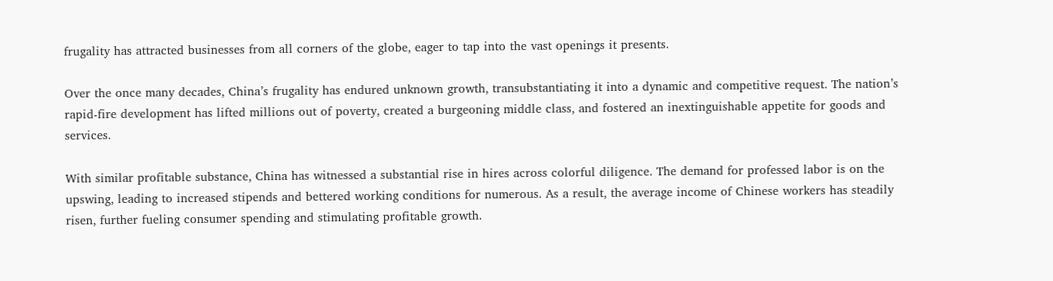frugality has attracted businesses from all corners of the globe, eager to tap into the vast openings it presents.

Over the once many decades, China’s frugality has endured unknown growth, transubstantiating it into a dynamic and competitive request. The nation’s rapid-fire development has lifted millions out of poverty, created a burgeoning middle class, and fostered an inextinguishable appetite for goods and services.

With similar profitable substance, China has witnessed a substantial rise in hires across colorful diligence. The demand for professed labor is on the upswing, leading to increased stipends and bettered working conditions for numerous. As a result, the average income of Chinese workers has steadily risen, further fueling consumer spending and stimulating profitable growth.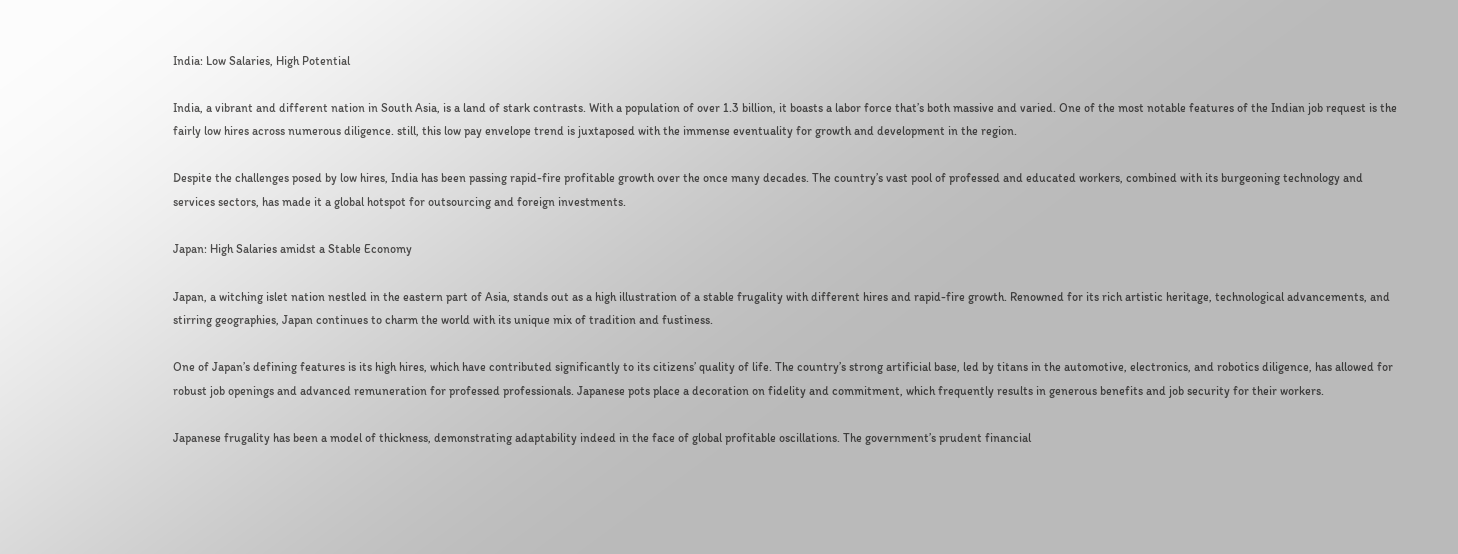India: Low Salaries, High Potential

India, a vibrant and different nation in South Asia, is a land of stark contrasts. With a population of over 1.3 billion, it boasts a labor force that’s both massive and varied. One of the most notable features of the Indian job request is the fairly low hires across numerous diligence. still, this low pay envelope trend is juxtaposed with the immense eventuality for growth and development in the region.

Despite the challenges posed by low hires, India has been passing rapid-fire profitable growth over the once many decades. The country’s vast pool of professed and educated workers, combined with its burgeoning technology and services sectors, has made it a global hotspot for outsourcing and foreign investments.

Japan: High Salaries amidst a Stable Economy

Japan, a witching islet nation nestled in the eastern part of Asia, stands out as a high illustration of a stable frugality with different hires and rapid-fire growth. Renowned for its rich artistic heritage, technological advancements, and stirring geographies, Japan continues to charm the world with its unique mix of tradition and fustiness.

One of Japan’s defining features is its high hires, which have contributed significantly to its citizens’ quality of life. The country’s strong artificial base, led by titans in the automotive, electronics, and robotics diligence, has allowed for robust job openings and advanced remuneration for professed professionals. Japanese pots place a decoration on fidelity and commitment, which frequently results in generous benefits and job security for their workers.

Japanese frugality has been a model of thickness, demonstrating adaptability indeed in the face of global profitable oscillations. The government’s prudent financial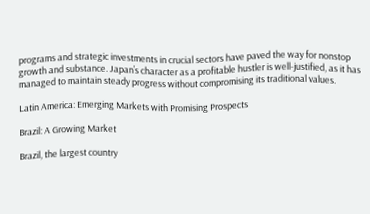programs and strategic investments in crucial sectors have paved the way for nonstop growth and substance. Japan’s character as a profitable hustler is well-justified, as it has managed to maintain steady progress without compromising its traditional values.

Latin America: Emerging Markets with Promising Prospects

Brazil: A Growing Market

Brazil, the largest country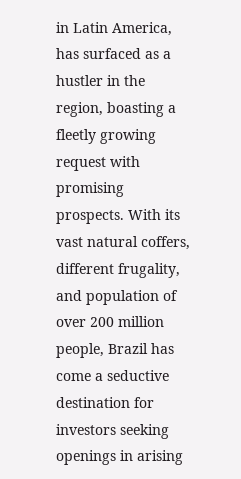in Latin America, has surfaced as a hustler in the region, boasting a fleetly growing request with promising prospects. With its vast natural coffers, different frugality, and population of over 200 million people, Brazil has come a seductive destination for investors seeking openings in arising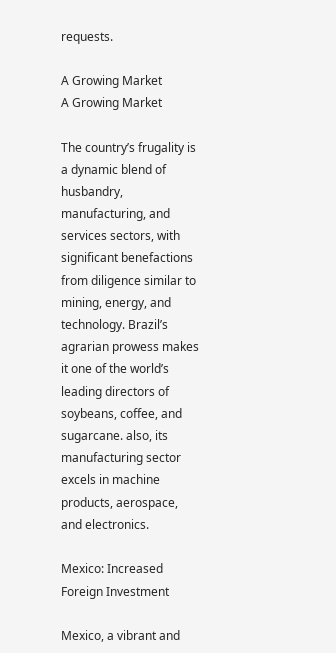requests.

A Growing Market
A Growing Market

The country’s frugality is a dynamic blend of husbandry, manufacturing, and services sectors, with significant benefactions from diligence similar to mining, energy, and technology. Brazil’s agrarian prowess makes it one of the world’s leading directors of soybeans, coffee, and sugarcane. also, its manufacturing sector excels in machine products, aerospace, and electronics.

Mexico: Increased Foreign Investment

Mexico, a vibrant and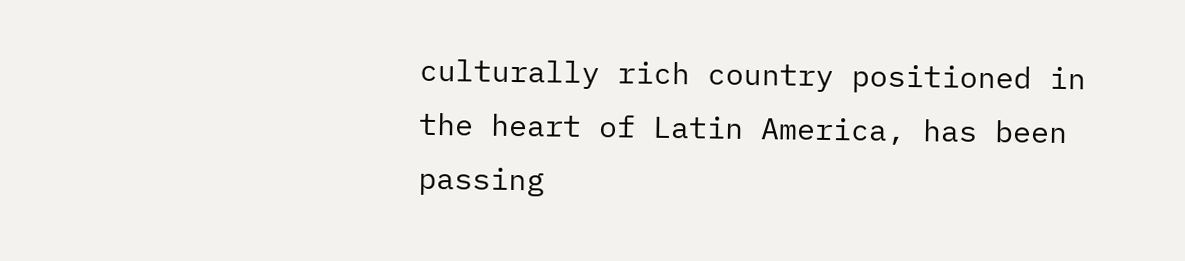culturally rich country positioned in the heart of Latin America, has been passing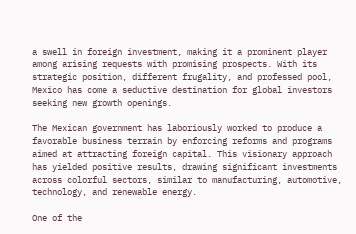a swell in foreign investment, making it a prominent player among arising requests with promising prospects. With its strategic position, different frugality, and professed pool, Mexico has come a seductive destination for global investors seeking new growth openings.

The Mexican government has laboriously worked to produce a favorable business terrain by enforcing reforms and programs aimed at attracting foreign capital. This visionary approach has yielded positive results, drawing significant investments across colorful sectors, similar to manufacturing, automotive, technology, and renewable energy.

One of the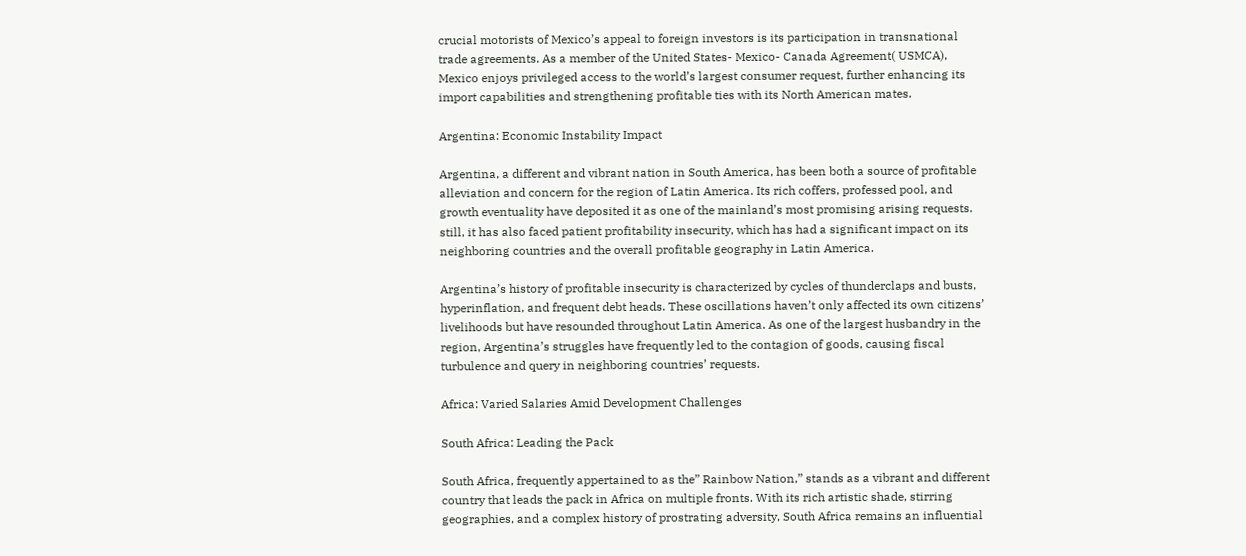crucial motorists of Mexico’s appeal to foreign investors is its participation in transnational trade agreements. As a member of the United States- Mexico- Canada Agreement( USMCA), Mexico enjoys privileged access to the world’s largest consumer request, further enhancing its import capabilities and strengthening profitable ties with its North American mates.

Argentina: Economic Instability Impact

Argentina, a different and vibrant nation in South America, has been both a source of profitable alleviation and concern for the region of Latin America. Its rich coffers, professed pool, and growth eventuality have deposited it as one of the mainland’s most promising arising requests. still, it has also faced patient profitability insecurity, which has had a significant impact on its neighboring countries and the overall profitable geography in Latin America.

Argentina’s history of profitable insecurity is characterized by cycles of thunderclaps and busts, hyperinflation, and frequent debt heads. These oscillations haven’t only affected its own citizens’ livelihoods but have resounded throughout Latin America. As one of the largest husbandry in the region, Argentina’s struggles have frequently led to the contagion of goods, causing fiscal turbulence and query in neighboring countries’ requests.

Africa: Varied Salaries Amid Development Challenges

South Africa: Leading the Pack

South Africa, frequently appertained to as the” Rainbow Nation,” stands as a vibrant and different country that leads the pack in Africa on multiple fronts. With its rich artistic shade, stirring geographies, and a complex history of prostrating adversity, South Africa remains an influential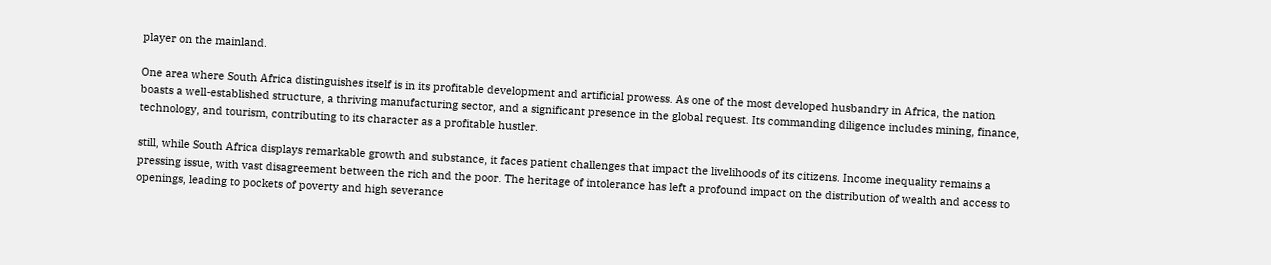player on the mainland.

One area where South Africa distinguishes itself is in its profitable development and artificial prowess. As one of the most developed husbandry in Africa, the nation boasts a well-established structure, a thriving manufacturing sector, and a significant presence in the global request. Its commanding diligence includes mining, finance, technology, and tourism, contributing to its character as a profitable hustler.

still, while South Africa displays remarkable growth and substance, it faces patient challenges that impact the livelihoods of its citizens. Income inequality remains a pressing issue, with vast disagreement between the rich and the poor. The heritage of intolerance has left a profound impact on the distribution of wealth and access to openings, leading to pockets of poverty and high severance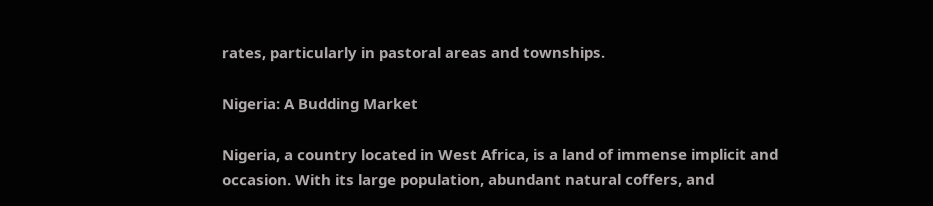rates, particularly in pastoral areas and townships.

Nigeria: A Budding Market

Nigeria, a country located in West Africa, is a land of immense implicit and occasion. With its large population, abundant natural coffers, and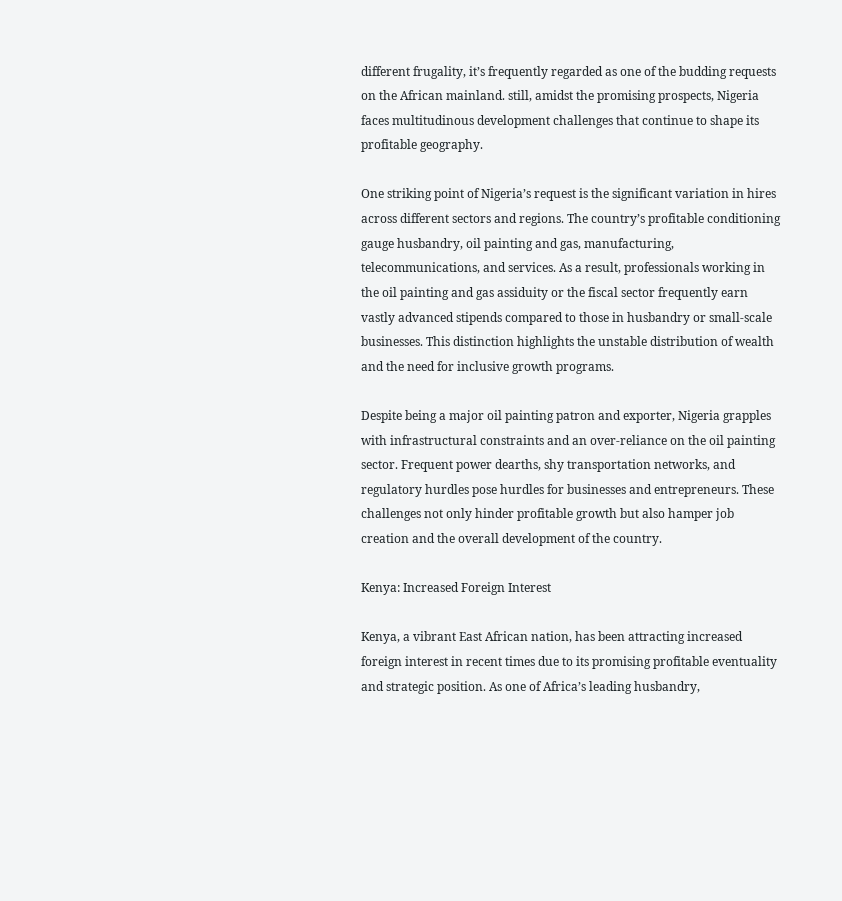different frugality, it’s frequently regarded as one of the budding requests on the African mainland. still, amidst the promising prospects, Nigeria faces multitudinous development challenges that continue to shape its profitable geography.

One striking point of Nigeria’s request is the significant variation in hires across different sectors and regions. The country’s profitable conditioning gauge husbandry, oil painting and gas, manufacturing, telecommunications, and services. As a result, professionals working in the oil painting and gas assiduity or the fiscal sector frequently earn vastly advanced stipends compared to those in husbandry or small-scale businesses. This distinction highlights the unstable distribution of wealth and the need for inclusive growth programs.

Despite being a major oil painting patron and exporter, Nigeria grapples with infrastructural constraints and an over-reliance on the oil painting sector. Frequent power dearths, shy transportation networks, and regulatory hurdles pose hurdles for businesses and entrepreneurs. These challenges not only hinder profitable growth but also hamper job creation and the overall development of the country.

Kenya: Increased Foreign Interest

Kenya, a vibrant East African nation, has been attracting increased foreign interest in recent times due to its promising profitable eventuality and strategic position. As one of Africa’s leading husbandry,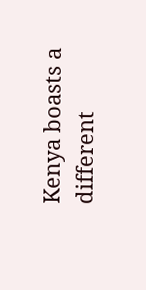Kenya boasts a different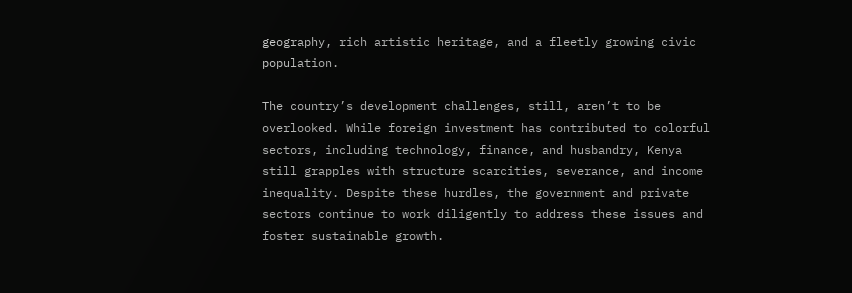geography, rich artistic heritage, and a fleetly growing civic population.

The country’s development challenges, still, aren’t to be overlooked. While foreign investment has contributed to colorful sectors, including technology, finance, and husbandry, Kenya still grapples with structure scarcities, severance, and income inequality. Despite these hurdles, the government and private sectors continue to work diligently to address these issues and foster sustainable growth.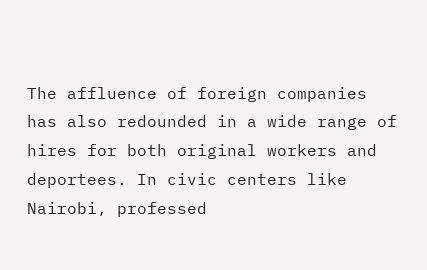The affluence of foreign companies has also redounded in a wide range of hires for both original workers and deportees. In civic centers like Nairobi, professed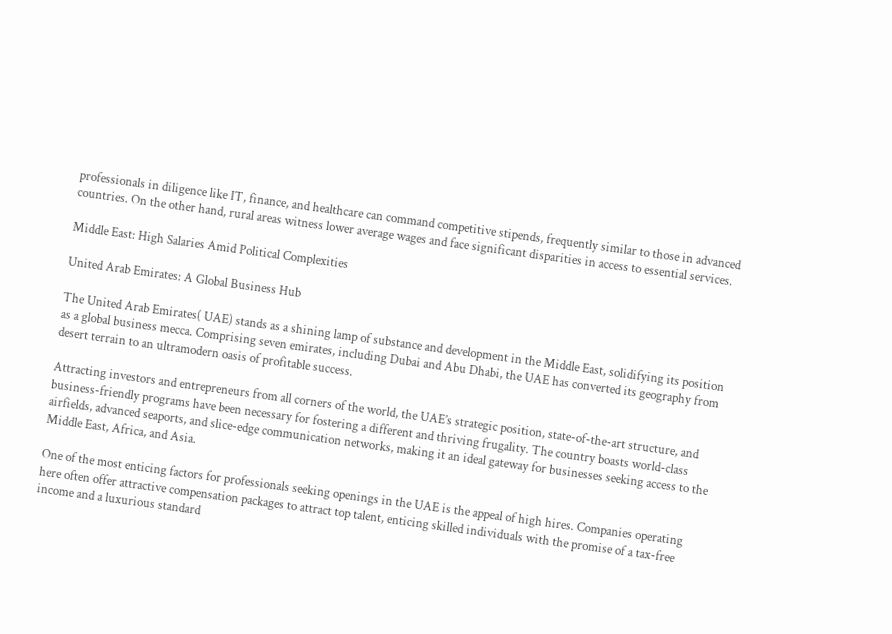professionals in diligence like IT, finance, and healthcare can command competitive stipends, frequently similar to those in advanced countries. On the other hand, rural areas witness lower average wages and face significant disparities in access to essential services.

Middle East: High Salaries Amid Political Complexities

United Arab Emirates: A Global Business Hub

The United Arab Emirates( UAE) stands as a shining lamp of substance and development in the Middle East, solidifying its position as a global business mecca. Comprising seven emirates, including Dubai and Abu Dhabi, the UAE has converted its geography from desert terrain to an ultramodern oasis of profitable success.

Attracting investors and entrepreneurs from all corners of the world, the UAE’s strategic position, state-of-the-art structure, and business-friendly programs have been necessary for fostering a different and thriving frugality. The country boasts world-class airfields, advanced seaports, and slice-edge communication networks, making it an ideal gateway for businesses seeking access to the Middle East, Africa, and Asia.

One of the most enticing factors for professionals seeking openings in the UAE is the appeal of high hires. Companies operating here often offer attractive compensation packages to attract top talent, enticing skilled individuals with the promise of a tax-free income and a luxurious standard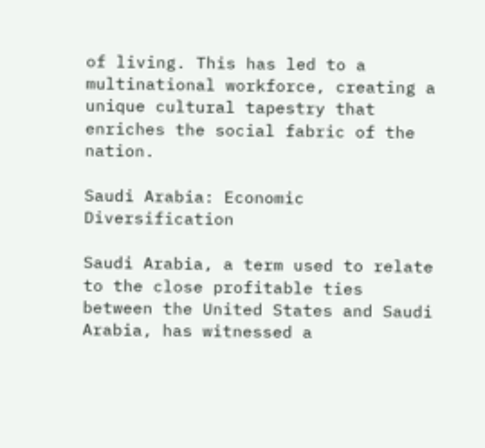of living. This has led to a multinational workforce, creating a unique cultural tapestry that enriches the social fabric of the nation.

Saudi Arabia: Economic Diversification

Saudi Arabia, a term used to relate to the close profitable ties between the United States and Saudi Arabia, has witnessed a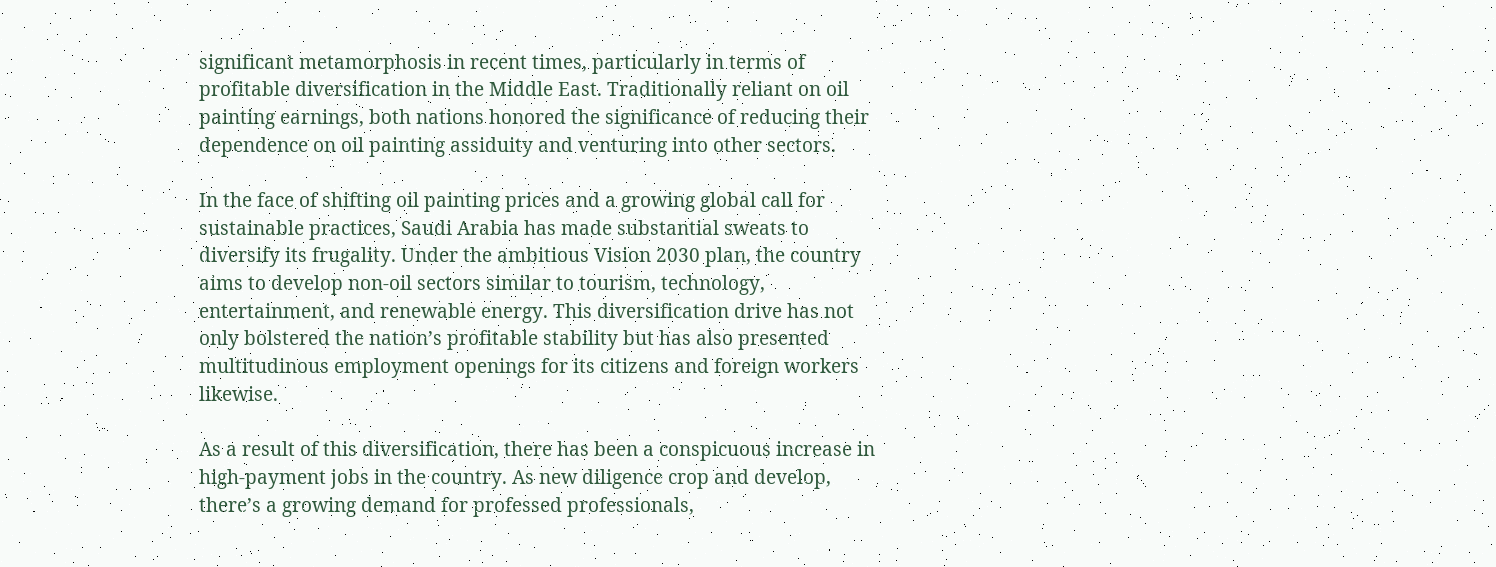significant metamorphosis in recent times, particularly in terms of profitable diversification in the Middle East. Traditionally reliant on oil painting earnings, both nations honored the significance of reducing their dependence on oil painting assiduity and venturing into other sectors.

In the face of shifting oil painting prices and a growing global call for sustainable practices, Saudi Arabia has made substantial sweats to diversify its frugality. Under the ambitious Vision 2030 plan, the country aims to develop non-oil sectors similar to tourism, technology, entertainment, and renewable energy. This diversification drive has not only bolstered the nation’s profitable stability but has also presented multitudinous employment openings for its citizens and foreign workers likewise.

As a result of this diversification, there has been a conspicuous increase in high-payment jobs in the country. As new diligence crop and develop, there’s a growing demand for professed professionals,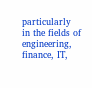particularly in the fields of engineering, finance, IT,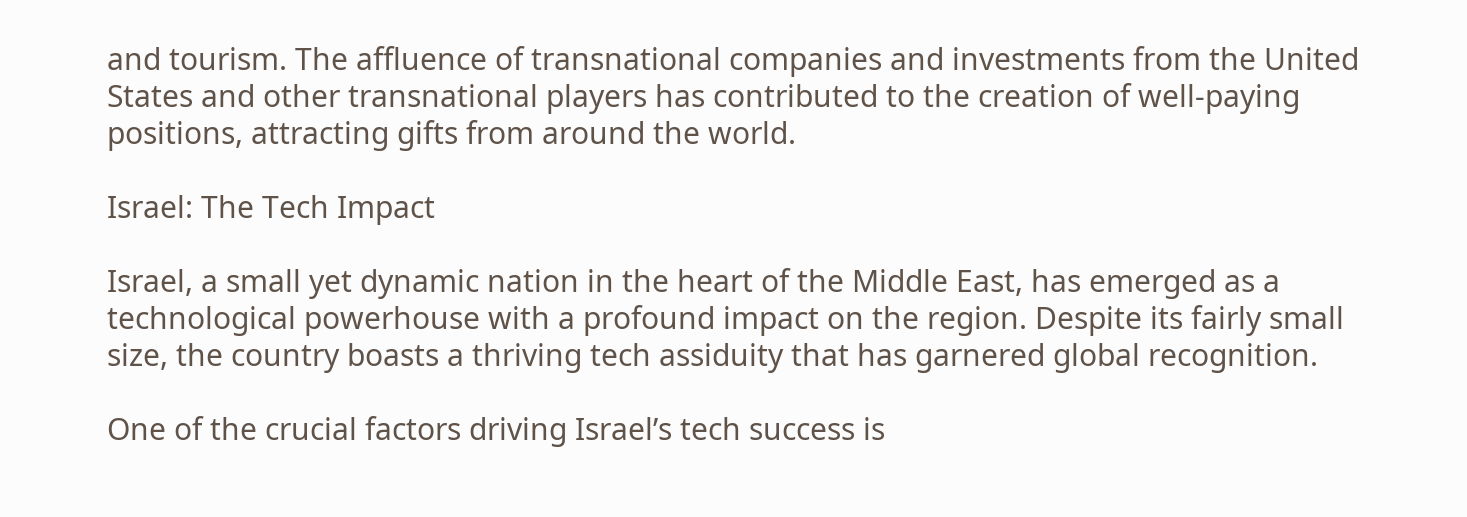and tourism. The affluence of transnational companies and investments from the United States and other transnational players has contributed to the creation of well-paying positions, attracting gifts from around the world.

Israel: The Tech Impact

Israel, a small yet dynamic nation in the heart of the Middle East, has emerged as a technological powerhouse with a profound impact on the region. Despite its fairly small size, the country boasts a thriving tech assiduity that has garnered global recognition.

One of the crucial factors driving Israel’s tech success is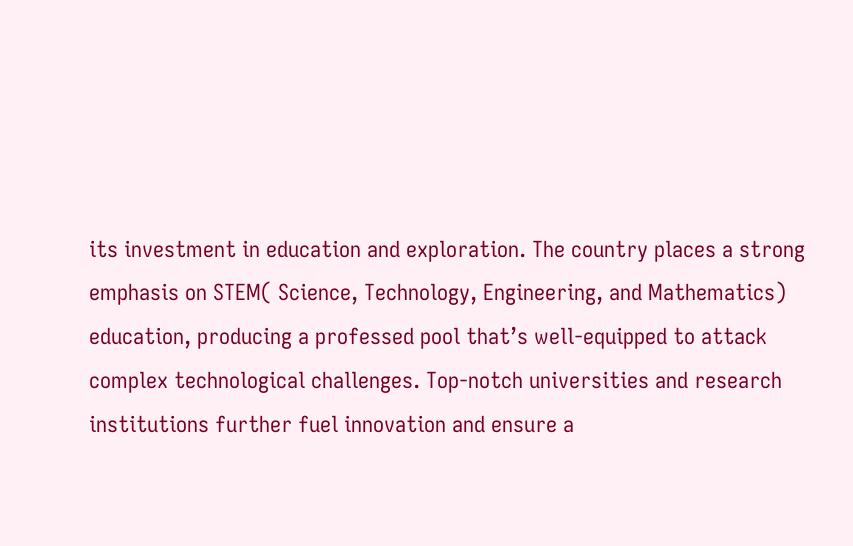its investment in education and exploration. The country places a strong emphasis on STEM( Science, Technology, Engineering, and Mathematics) education, producing a professed pool that’s well-equipped to attack complex technological challenges. Top-notch universities and research institutions further fuel innovation and ensure a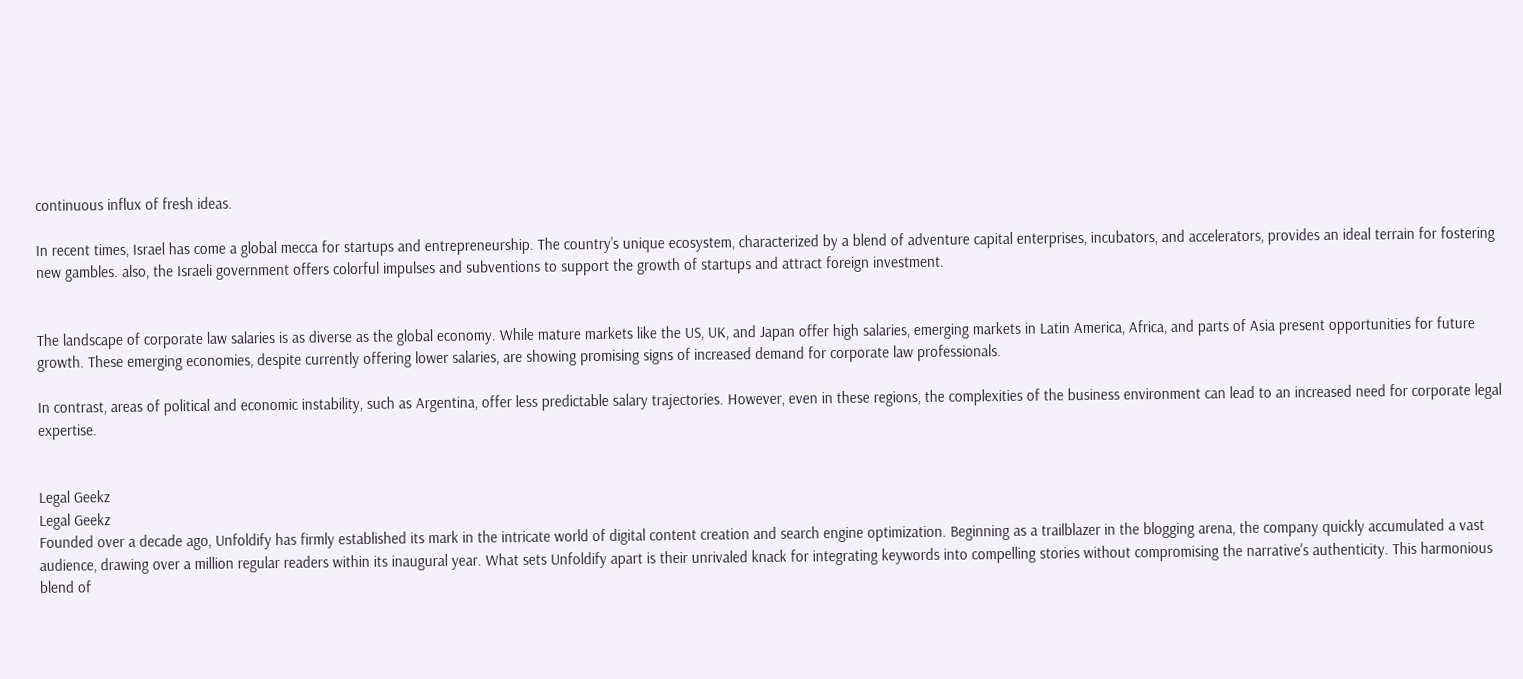continuous influx of fresh ideas.

In recent times, Israel has come a global mecca for startups and entrepreneurship. The country’s unique ecosystem, characterized by a blend of adventure capital enterprises, incubators, and accelerators, provides an ideal terrain for fostering new gambles. also, the Israeli government offers colorful impulses and subventions to support the growth of startups and attract foreign investment.


The landscape of corporate law salaries is as diverse as the global economy. While mature markets like the US, UK, and Japan offer high salaries, emerging markets in Latin America, Africa, and parts of Asia present opportunities for future growth. These emerging economies, despite currently offering lower salaries, are showing promising signs of increased demand for corporate law professionals.

In contrast, areas of political and economic instability, such as Argentina, offer less predictable salary trajectories. However, even in these regions, the complexities of the business environment can lead to an increased need for corporate legal expertise.


Legal Geekz
Legal Geekz
Founded over a decade ago, Unfoldify has firmly established its mark in the intricate world of digital content creation and search engine optimization. Beginning as a trailblazer in the blogging arena, the company quickly accumulated a vast audience, drawing over a million regular readers within its inaugural year. What sets Unfoldify apart is their unrivaled knack for integrating keywords into compelling stories without compromising the narrative's authenticity. This harmonious blend of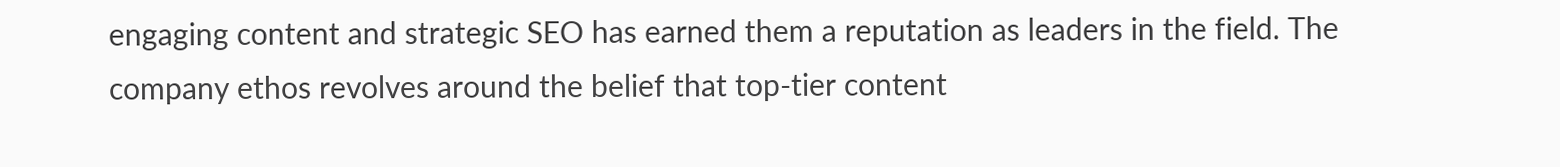engaging content and strategic SEO has earned them a reputation as leaders in the field. The company ethos revolves around the belief that top-tier content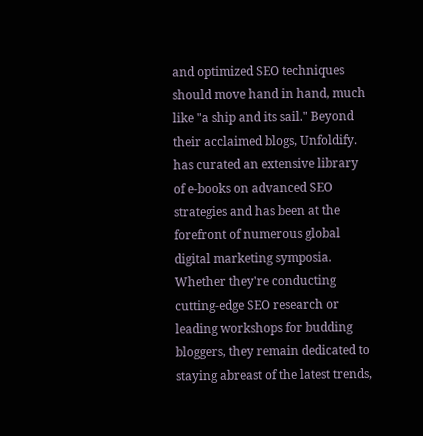and optimized SEO techniques should move hand in hand, much like "a ship and its sail." Beyond their acclaimed blogs, Unfoldify. has curated an extensive library of e-books on advanced SEO strategies and has been at the forefront of numerous global digital marketing symposia. Whether they're conducting cutting-edge SEO research or leading workshops for budding bloggers, they remain dedicated to staying abreast of the latest trends,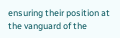ensuring their position at the vanguard of the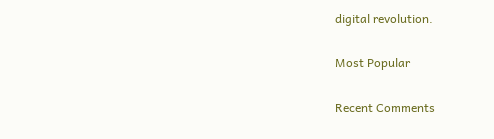digital revolution.

Most Popular

Recent Comments